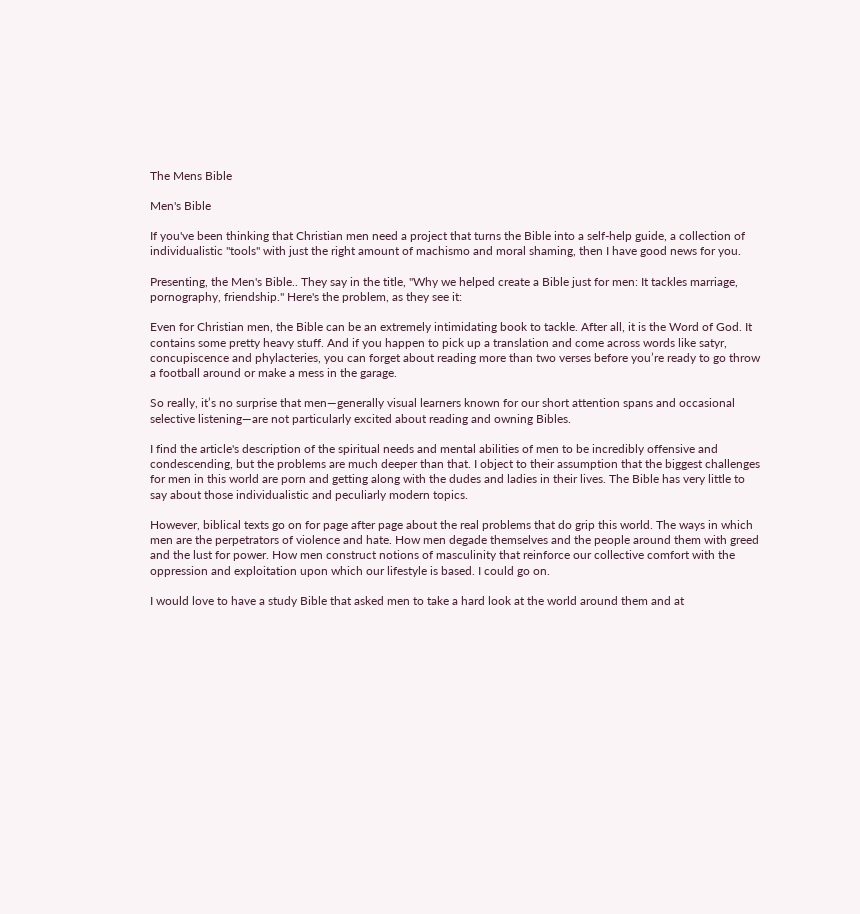The Mens Bible

Men's Bible

If you've been thinking that Christian men need a project that turns the Bible into a self-help guide, a collection of individualistic "tools" with just the right amount of machismo and moral shaming, then I have good news for you.

Presenting, the Men's Bible.. They say in the title, "Why we helped create a Bible just for men: It tackles marriage, pornography, friendship." Here's the problem, as they see it:

Even for Christian men, the Bible can be an extremely intimidating book to tackle. After all, it is the Word of God. It contains some pretty heavy stuff. And if you happen to pick up a translation and come across words like satyr, concupiscence and phylacteries, you can forget about reading more than two verses before you’re ready to go throw a football around or make a mess in the garage.

So really, it’s no surprise that men—generally visual learners known for our short attention spans and occasional selective listening—are not particularly excited about reading and owning Bibles.

I find the article's description of the spiritual needs and mental abilities of men to be incredibly offensive and condescending, but the problems are much deeper than that. I object to their assumption that the biggest challenges for men in this world are porn and getting along with the dudes and ladies in their lives. The Bible has very little to say about those individualistic and peculiarly modern topics.

However, biblical texts go on for page after page about the real problems that do grip this world. The ways in which men are the perpetrators of violence and hate. How men degade themselves and the people around them with greed and the lust for power. How men construct notions of masculinity that reinforce our collective comfort with the oppression and exploitation upon which our lifestyle is based. I could go on.

I would love to have a study Bible that asked men to take a hard look at the world around them and at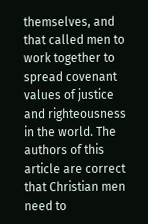themselves, and that called men to work together to spread covenant values of justice and righteousness in the world. The authors of this article are correct that Christian men need to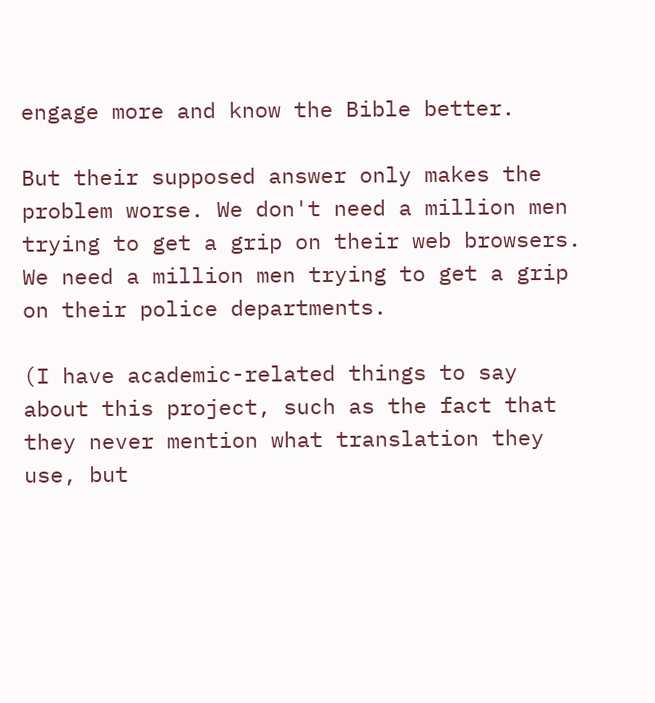engage more and know the Bible better.

But their supposed answer only makes the problem worse. We don't need a million men trying to get a grip on their web browsers. We need a million men trying to get a grip on their police departments.

(I have academic-related things to say about this project, such as the fact that they never mention what translation they use, but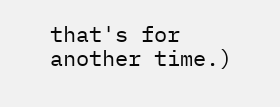that's for another time.)